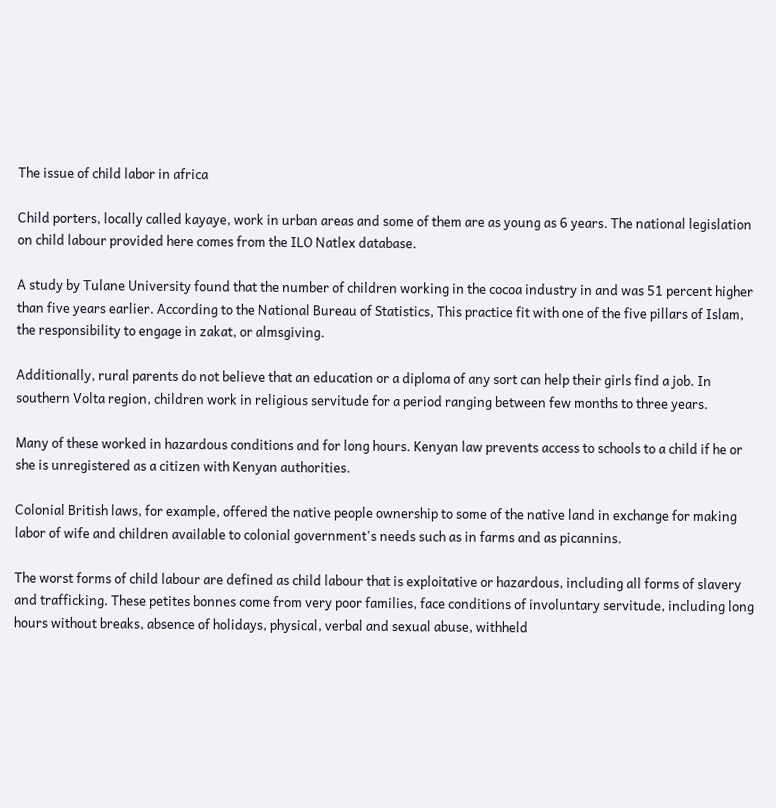The issue of child labor in africa

Child porters, locally called kayaye, work in urban areas and some of them are as young as 6 years. The national legislation on child labour provided here comes from the ILO Natlex database.

A study by Tulane University found that the number of children working in the cocoa industry in and was 51 percent higher than five years earlier. According to the National Bureau of Statistics, This practice fit with one of the five pillars of Islam, the responsibility to engage in zakat, or almsgiving.

Additionally, rural parents do not believe that an education or a diploma of any sort can help their girls find a job. In southern Volta region, children work in religious servitude for a period ranging between few months to three years.

Many of these worked in hazardous conditions and for long hours. Kenyan law prevents access to schools to a child if he or she is unregistered as a citizen with Kenyan authorities.

Colonial British laws, for example, offered the native people ownership to some of the native land in exchange for making labor of wife and children available to colonial government's needs such as in farms and as picannins.

The worst forms of child labour are defined as child labour that is exploitative or hazardous, including all forms of slavery and trafficking. These petites bonnes come from very poor families, face conditions of involuntary servitude, including long hours without breaks, absence of holidays, physical, verbal and sexual abuse, withheld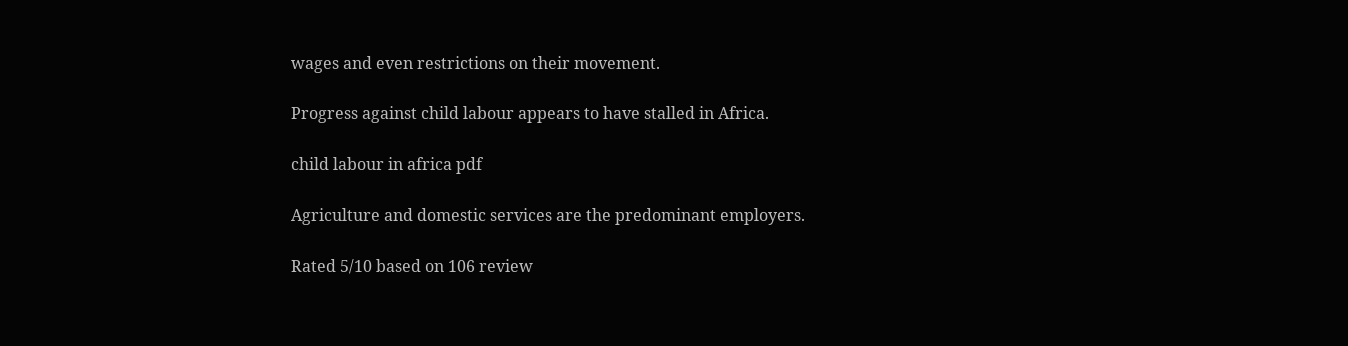wages and even restrictions on their movement.

Progress against child labour appears to have stalled in Africa.

child labour in africa pdf

Agriculture and domestic services are the predominant employers.

Rated 5/10 based on 106 review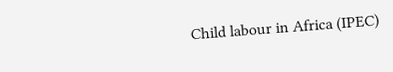Child labour in Africa (IPEC)